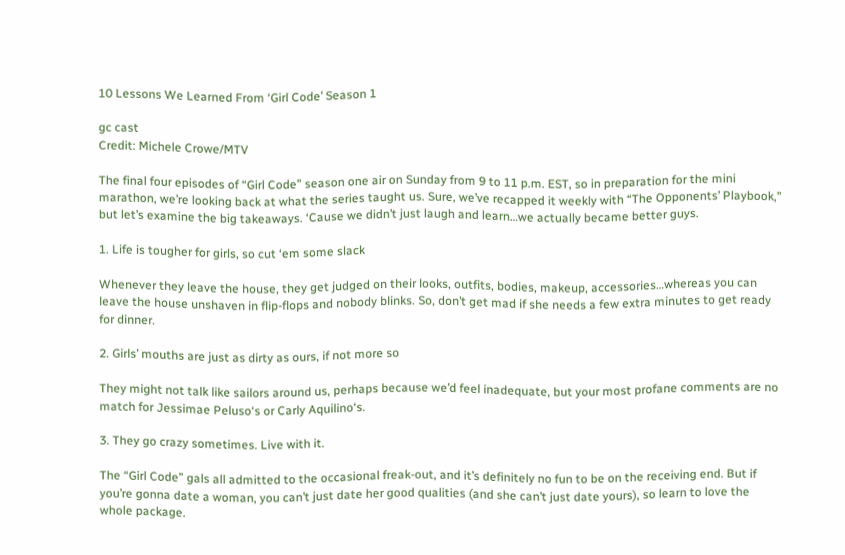10 Lessons We Learned From ‘Girl Code’ Season 1

gc cast
Credit: Michele Crowe/MTV

The final four episodes of “Girl Code” season one air on Sunday from 9 to 11 p.m. EST, so in preparation for the mini marathon, we’re looking back at what the series taught us. Sure, we’ve recapped it weekly with “The Opponents’ Playbook,” but let’s examine the big takeaways. ‘Cause we didn’t just laugh and learn…we actually became better guys.

1. Life is tougher for girls, so cut ‘em some slack

Whenever they leave the house, they get judged on their looks, outfits, bodies, makeup, accessories…whereas you can leave the house unshaven in flip-flops and nobody blinks. So, don’t get mad if she needs a few extra minutes to get ready for dinner.

2. Girls’ mouths are just as dirty as ours, if not more so

They might not talk like sailors around us, perhaps because we’d feel inadequate, but your most profane comments are no match for Jessimae Peluso‘s or Carly Aquilino‘s.

3. They go crazy sometimes. Live with it.

The “Girl Code” gals all admitted to the occasional freak-out, and it’s definitely no fun to be on the receiving end. But if you’re gonna date a woman, you can’t just date her good qualities (and she can’t just date yours), so learn to love the whole package.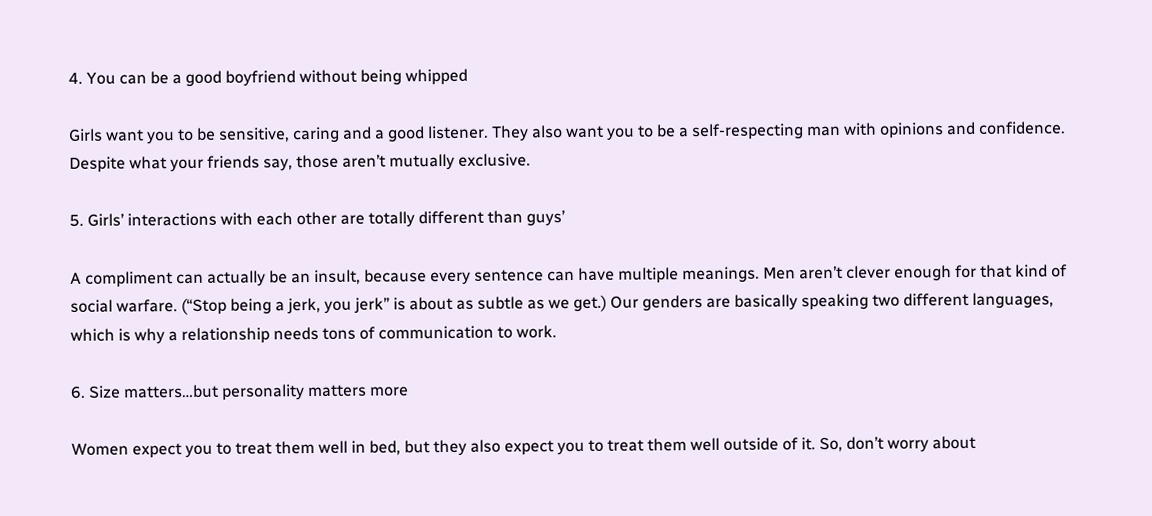4. You can be a good boyfriend without being whipped

Girls want you to be sensitive, caring and a good listener. They also want you to be a self-respecting man with opinions and confidence. Despite what your friends say, those aren’t mutually exclusive.

5. Girls’ interactions with each other are totally different than guys’

A compliment can actually be an insult, because every sentence can have multiple meanings. Men aren’t clever enough for that kind of social warfare. (“Stop being a jerk, you jerk” is about as subtle as we get.) Our genders are basically speaking two different languages, which is why a relationship needs tons of communication to work.

6. Size matters…but personality matters more

Women expect you to treat them well in bed, but they also expect you to treat them well outside of it. So, don’t worry about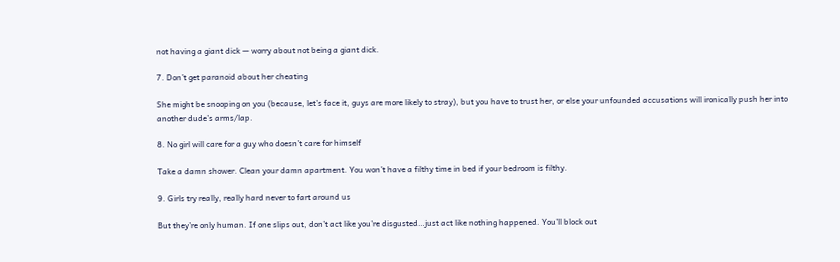not having a giant dick — worry about not being a giant dick.

7. Don’t get paranoid about her cheating

She might be snooping on you (because, let’s face it, guys are more likely to stray), but you have to trust her, or else your unfounded accusations will ironically push her into another dude’s arms/lap.

8. No girl will care for a guy who doesn’t care for himself

Take a damn shower. Clean your damn apartment. You won’t have a filthy time in bed if your bedroom is filthy.

9. Girls try really, really hard never to fart around us

But they’re only human. If one slips out, don’t act like you’re disgusted…just act like nothing happened. You’ll block out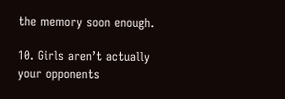the memory soon enough.

10. Girls aren’t actually your opponents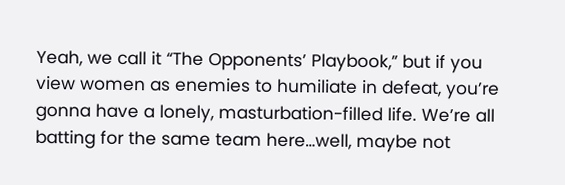Yeah, we call it “The Opponents’ Playbook,” but if you view women as enemies to humiliate in defeat, you’re gonna have a lonely, masturbation-filled life. We’re all batting for the same team here…well, maybe not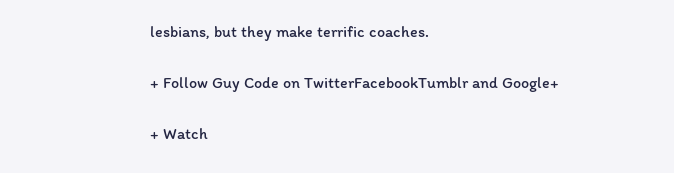lesbians, but they make terrific coaches.

+ Follow Guy Code on TwitterFacebookTumblr and Google+

+ Watch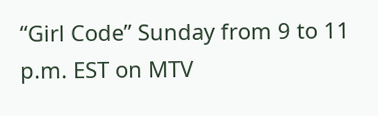“Girl Code” Sunday from 9 to 11 p.m. EST on MTV